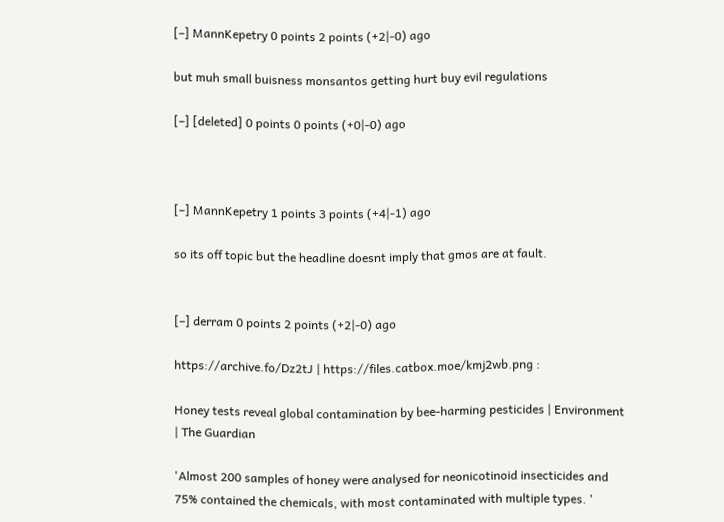[–] MannKepetry 0 points 2 points (+2|-0) ago

but muh small buisness monsantos getting hurt buy evil regulations

[–] [deleted] 0 points 0 points (+0|-0) ago



[–] MannKepetry 1 points 3 points (+4|-1) ago

so its off topic but the headline doesnt imply that gmos are at fault.


[–] derram 0 points 2 points (+2|-0) ago

https://archive.fo/Dz2tJ | https://files.catbox.moe/kmj2wb.png :

Honey tests reveal global contamination by bee-harming pesticides | Environment | The Guardian

'Almost 200 samples of honey were analysed for neonicotinoid insecticides and 75% contained the chemicals, with most contaminated with multiple types. '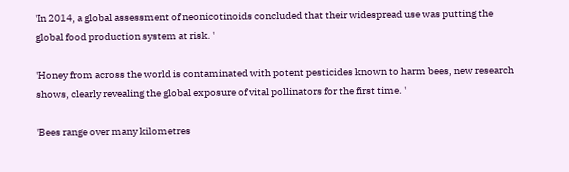'In 2014, a global assessment of neonicotinoids concluded that their widespread use was putting the global food production system at risk. '

'Honey from across the world is contaminated with potent pesticides known to harm bees, new research shows, clearly revealing the global exposure of vital pollinators for the first time. '

'Bees range over many kilometres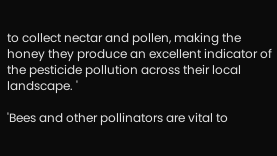to collect nectar and pollen, making the honey they produce an excellent indicator of the pesticide pollution across their local landscape. '

'Bees and other pollinators are vital to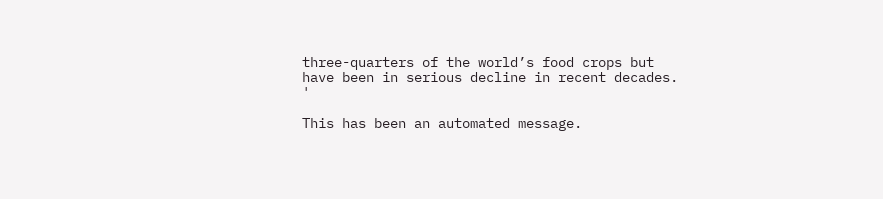three-quarters of the world’s food crops but have been in serious decline in recent decades. '

This has been an automated message.